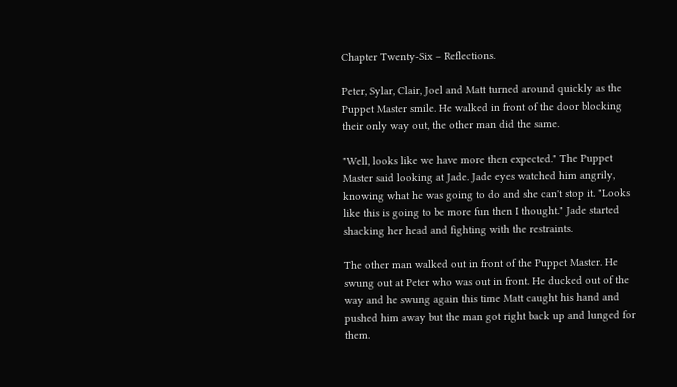Chapter Twenty-Six – Reflections.

Peter, Sylar, Clair, Joel and Matt turned around quickly as the Puppet Master smile. He walked in front of the door blocking their only way out, the other man did the same.

"Well, looks like we have more then expected." The Puppet Master said looking at Jade. Jade eyes watched him angrily, knowing what he was going to do and she can't stop it. "Looks like this is going to be more fun then I thought." Jade started shacking her head and fighting with the restraints.

The other man walked out in front of the Puppet Master. He swung out at Peter who was out in front. He ducked out of the way and he swung again this time Matt caught his hand and pushed him away but the man got right back up and lunged for them.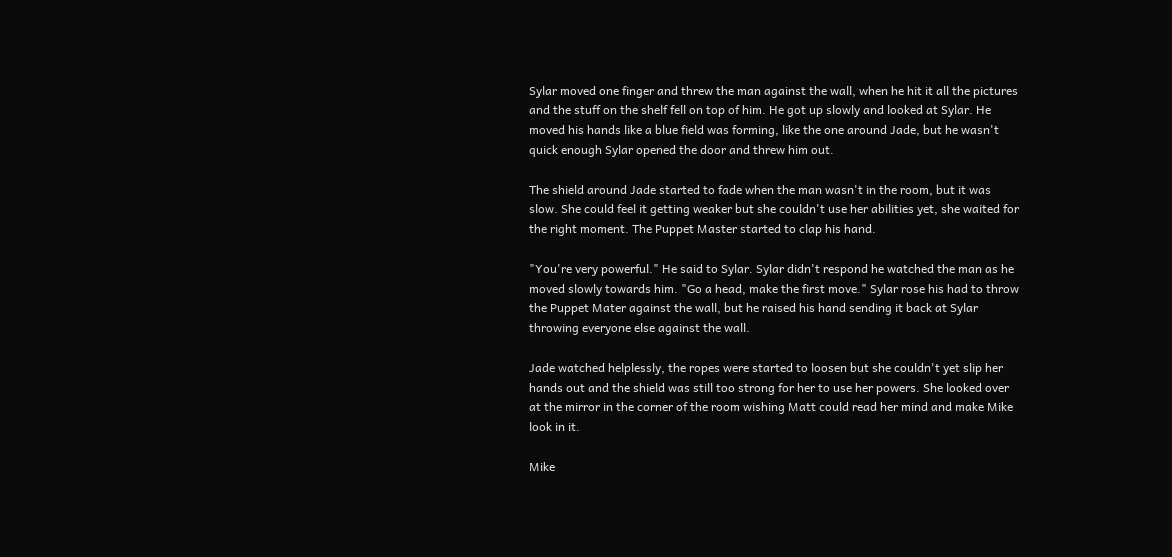Sylar moved one finger and threw the man against the wall, when he hit it all the pictures and the stuff on the shelf fell on top of him. He got up slowly and looked at Sylar. He moved his hands like a blue field was forming, like the one around Jade, but he wasn't quick enough Sylar opened the door and threw him out.

The shield around Jade started to fade when the man wasn't in the room, but it was slow. She could feel it getting weaker but she couldn't use her abilities yet, she waited for the right moment. The Puppet Master started to clap his hand.

"You're very powerful." He said to Sylar. Sylar didn't respond he watched the man as he moved slowly towards him. "Go a head, make the first move." Sylar rose his had to throw the Puppet Mater against the wall, but he raised his hand sending it back at Sylar throwing everyone else against the wall.

Jade watched helplessly, the ropes were started to loosen but she couldn't yet slip her hands out and the shield was still too strong for her to use her powers. She looked over at the mirror in the corner of the room wishing Matt could read her mind and make Mike look in it.

Mike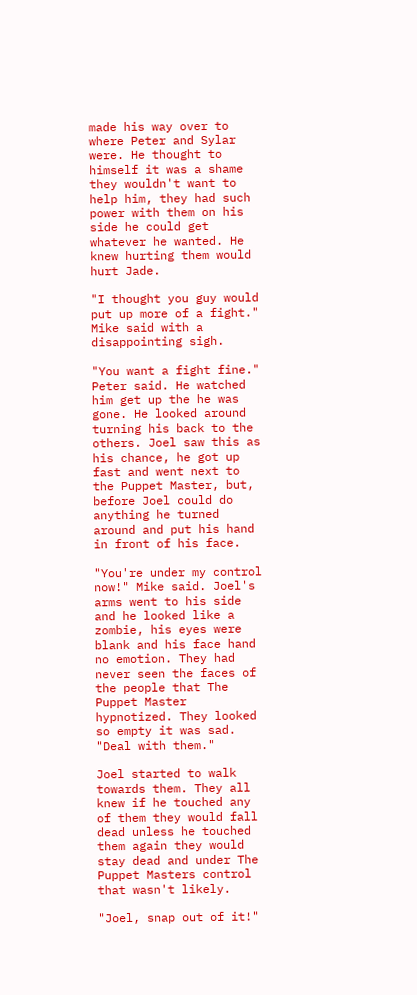made his way over to where Peter and Sylar were. He thought to himself it was a shame they wouldn't want to help him, they had such power with them on his side he could get whatever he wanted. He knew hurting them would hurt Jade.

"I thought you guy would put up more of a fight." Mike said with a disappointing sigh.

"You want a fight fine." Peter said. He watched him get up the he was gone. He looked around turning his back to the others. Joel saw this as his chance, he got up fast and went next to the Puppet Master, but, before Joel could do anything he turned around and put his hand in front of his face.

"You're under my control now!" Mike said. Joel's arms went to his side and he looked like a zombie, his eyes were blank and his face hand no emotion. They had never seen the faces of the people that The Puppet Master hypnotized. They looked so empty it was sad. "Deal with them."

Joel started to walk towards them. They all knew if he touched any of them they would fall dead unless he touched them again they would stay dead and under The Puppet Masters control that wasn't likely.

"Joel, snap out of it!"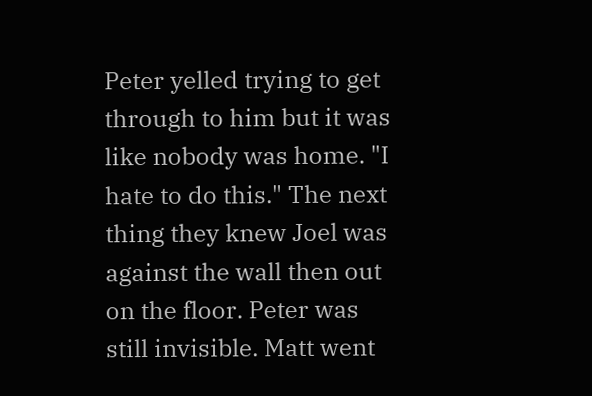Peter yelled trying to get through to him but it was like nobody was home. "I hate to do this." The next thing they knew Joel was against the wall then out on the floor. Peter was still invisible. Matt went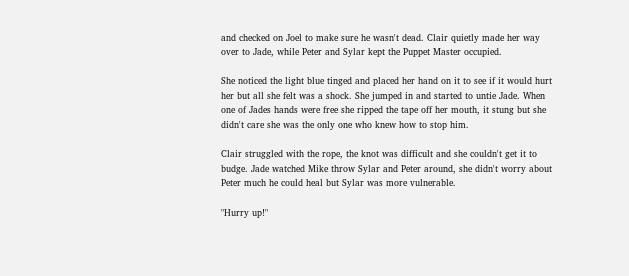and checked on Joel to make sure he wasn't dead. Clair quietly made her way over to Jade, while Peter and Sylar kept the Puppet Master occupied.

She noticed the light blue tinged and placed her hand on it to see if it would hurt her but all she felt was a shock. She jumped in and started to untie Jade. When one of Jades hands were free she ripped the tape off her mouth, it stung but she didn't care she was the only one who knew how to stop him.

Clair struggled with the rope, the knot was difficult and she couldn't get it to budge. Jade watched Mike throw Sylar and Peter around, she didn't worry about Peter much he could heal but Sylar was more vulnerable.

"Hurry up!"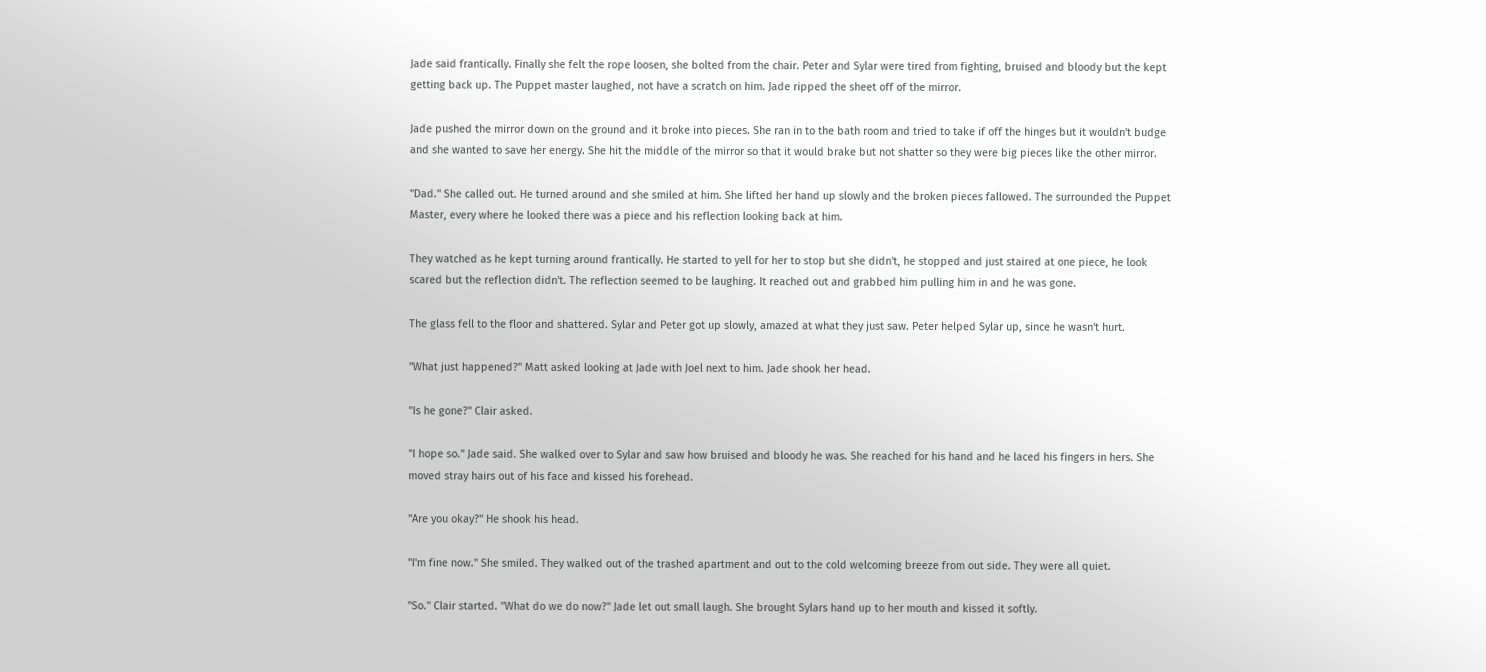Jade said frantically. Finally she felt the rope loosen, she bolted from the chair. Peter and Sylar were tired from fighting, bruised and bloody but the kept getting back up. The Puppet master laughed, not have a scratch on him. Jade ripped the sheet off of the mirror.

Jade pushed the mirror down on the ground and it broke into pieces. She ran in to the bath room and tried to take if off the hinges but it wouldn't budge and she wanted to save her energy. She hit the middle of the mirror so that it would brake but not shatter so they were big pieces like the other mirror.

"Dad." She called out. He turned around and she smiled at him. She lifted her hand up slowly and the broken pieces fallowed. The surrounded the Puppet Master, every where he looked there was a piece and his reflection looking back at him.

They watched as he kept turning around frantically. He started to yell for her to stop but she didn't, he stopped and just staired at one piece, he look scared but the reflection didn't. The reflection seemed to be laughing. It reached out and grabbed him pulling him in and he was gone.

The glass fell to the floor and shattered. Sylar and Peter got up slowly, amazed at what they just saw. Peter helped Sylar up, since he wasn't hurt.

"What just happened?" Matt asked looking at Jade with Joel next to him. Jade shook her head.

"Is he gone?" Clair asked.

"I hope so." Jade said. She walked over to Sylar and saw how bruised and bloody he was. She reached for his hand and he laced his fingers in hers. She moved stray hairs out of his face and kissed his forehead.

"Are you okay?" He shook his head.

"I'm fine now." She smiled. They walked out of the trashed apartment and out to the cold welcoming breeze from out side. They were all quiet.

"So." Clair started. "What do we do now?" Jade let out small laugh. She brought Sylars hand up to her mouth and kissed it softly.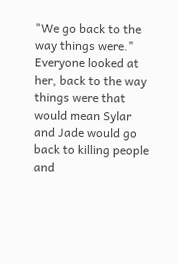"We go back to the way things were." Everyone looked at her, back to the way things were that would mean Sylar and Jade would go back to killing people and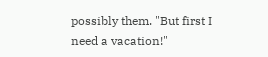possibly them. "But first I need a vacation!"